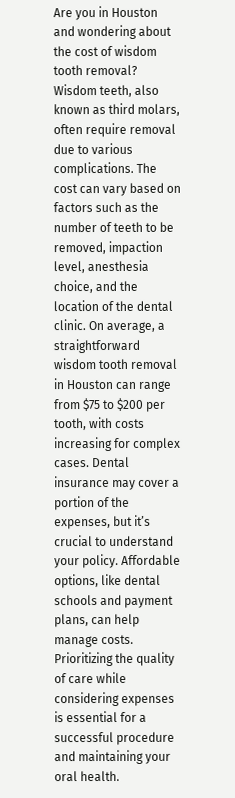Are you in Houston and wondering about the cost of wisdom tooth removal? Wisdom teeth, also known as third molars, often require removal due to various complications. The cost can vary based on factors such as the number of teeth to be removed, impaction level, anesthesia choice, and the location of the dental clinic. On average, a straightforward wisdom tooth removal in Houston can range from $75 to $200 per tooth, with costs increasing for complex cases. Dental insurance may cover a portion of the expenses, but it’s crucial to understand your policy. Affordable options, like dental schools and payment plans, can help manage costs. Prioritizing the quality of care while considering expenses is essential for a successful procedure and maintaining your oral health.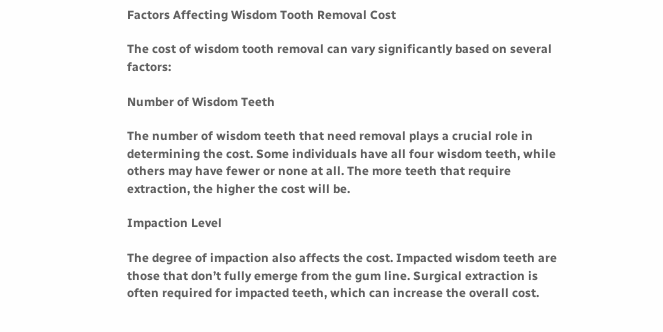Factors Affecting Wisdom Tooth Removal Cost

The cost of wisdom tooth removal can vary significantly based on several factors:

Number of Wisdom Teeth

The number of wisdom teeth that need removal plays a crucial role in determining the cost. Some individuals have all four wisdom teeth, while others may have fewer or none at all. The more teeth that require extraction, the higher the cost will be.

Impaction Level

The degree of impaction also affects the cost. Impacted wisdom teeth are those that don’t fully emerge from the gum line. Surgical extraction is often required for impacted teeth, which can increase the overall cost.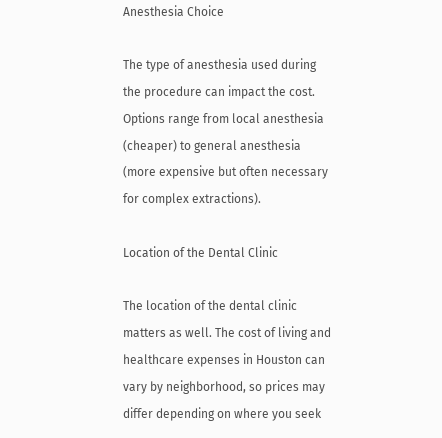Anesthesia Choice

The type of anesthesia used during the procedure can impact the cost. Options range from local anesthesia (cheaper) to general anesthesia (more expensive but often necessary for complex extractions).

Location of the Dental Clinic

The location of the dental clinic matters as well. The cost of living and healthcare expenses in Houston can vary by neighborhood, so prices may differ depending on where you seek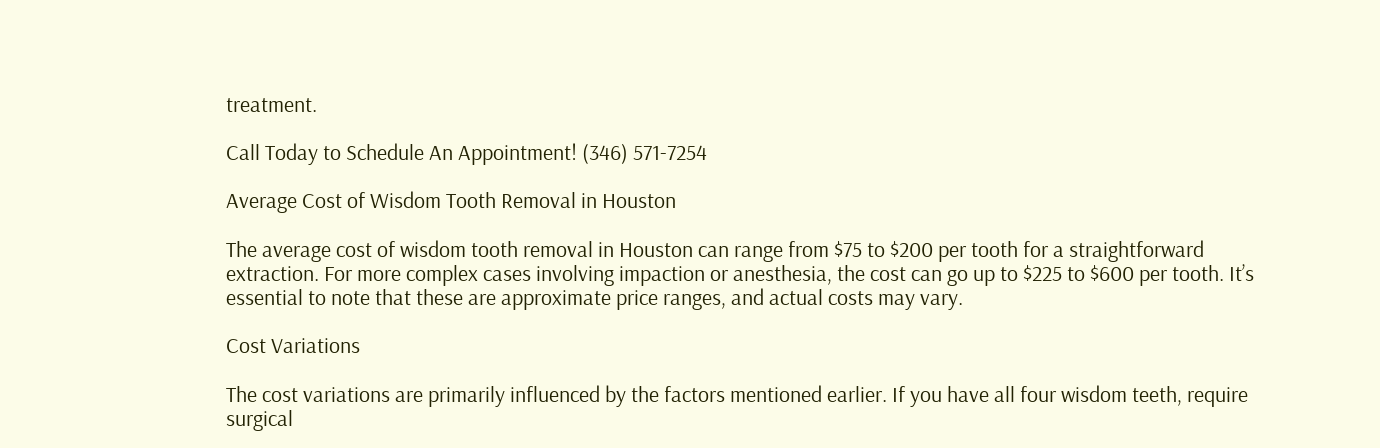treatment.

Call Today to Schedule An Appointment! (346) 571-7254

Average Cost of Wisdom Tooth Removal in Houston

The average cost of wisdom tooth removal in Houston can range from $75 to $200 per tooth for a straightforward extraction. For more complex cases involving impaction or anesthesia, the cost can go up to $225 to $600 per tooth. It’s essential to note that these are approximate price ranges, and actual costs may vary.

Cost Variations

The cost variations are primarily influenced by the factors mentioned earlier. If you have all four wisdom teeth, require surgical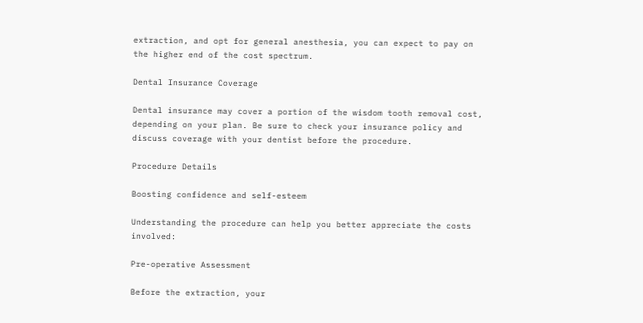extraction, and opt for general anesthesia, you can expect to pay on the higher end of the cost spectrum.

Dental Insurance Coverage

Dental insurance may cover a portion of the wisdom tooth removal cost, depending on your plan. Be sure to check your insurance policy and discuss coverage with your dentist before the procedure.

Procedure Details

Boosting confidence and self-esteem

Understanding the procedure can help you better appreciate the costs involved:

Pre-operative Assessment

Before the extraction, your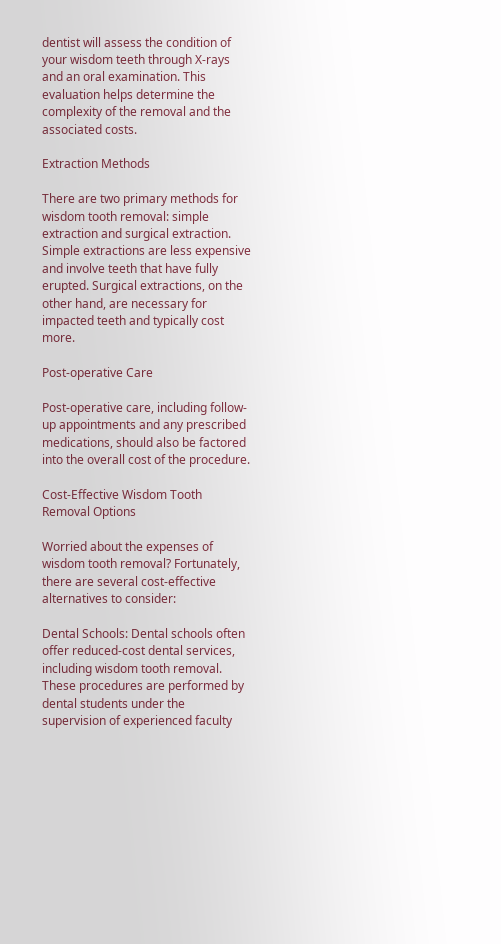dentist will assess the condition of your wisdom teeth through X-rays and an oral examination. This evaluation helps determine the complexity of the removal and the associated costs.

Extraction Methods

There are two primary methods for wisdom tooth removal: simple extraction and surgical extraction. Simple extractions are less expensive and involve teeth that have fully erupted. Surgical extractions, on the other hand, are necessary for impacted teeth and typically cost more.

Post-operative Care

Post-operative care, including follow-up appointments and any prescribed medications, should also be factored into the overall cost of the procedure.

Cost-Effective Wisdom Tooth Removal Options

Worried about the expenses of wisdom tooth removal? Fortunately, there are several cost-effective alternatives to consider:

Dental Schools: Dental schools often offer reduced-cost dental services, including wisdom tooth removal. These procedures are performed by dental students under the supervision of experienced faculty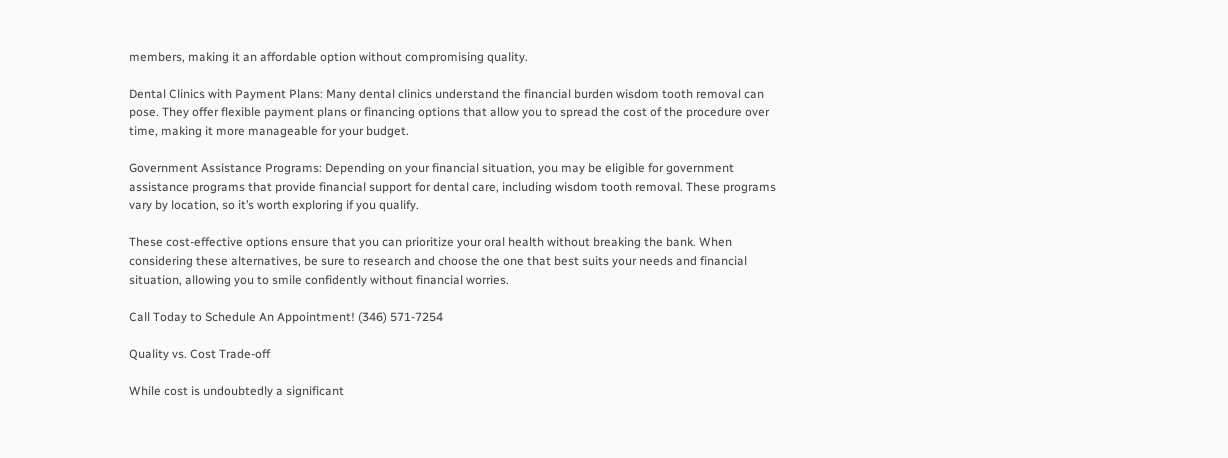members, making it an affordable option without compromising quality.

Dental Clinics with Payment Plans: Many dental clinics understand the financial burden wisdom tooth removal can pose. They offer flexible payment plans or financing options that allow you to spread the cost of the procedure over time, making it more manageable for your budget.

Government Assistance Programs: Depending on your financial situation, you may be eligible for government assistance programs that provide financial support for dental care, including wisdom tooth removal. These programs vary by location, so it’s worth exploring if you qualify.

These cost-effective options ensure that you can prioritize your oral health without breaking the bank. When considering these alternatives, be sure to research and choose the one that best suits your needs and financial situation, allowing you to smile confidently without financial worries.

Call Today to Schedule An Appointment! (346) 571-7254

Quality vs. Cost Trade-off

While cost is undoubtedly a significant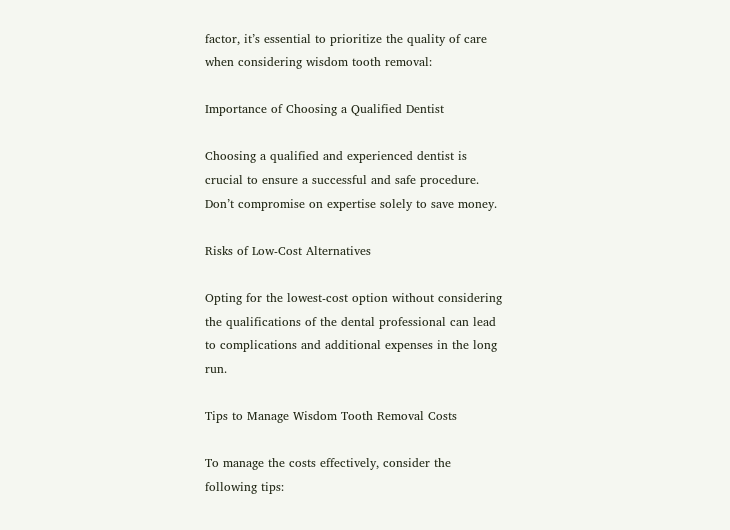factor, it’s essential to prioritize the quality of care when considering wisdom tooth removal:

Importance of Choosing a Qualified Dentist

Choosing a qualified and experienced dentist is crucial to ensure a successful and safe procedure. Don’t compromise on expertise solely to save money.

Risks of Low-Cost Alternatives

Opting for the lowest-cost option without considering the qualifications of the dental professional can lead to complications and additional expenses in the long run.

Tips to Manage Wisdom Tooth Removal Costs

To manage the costs effectively, consider the following tips: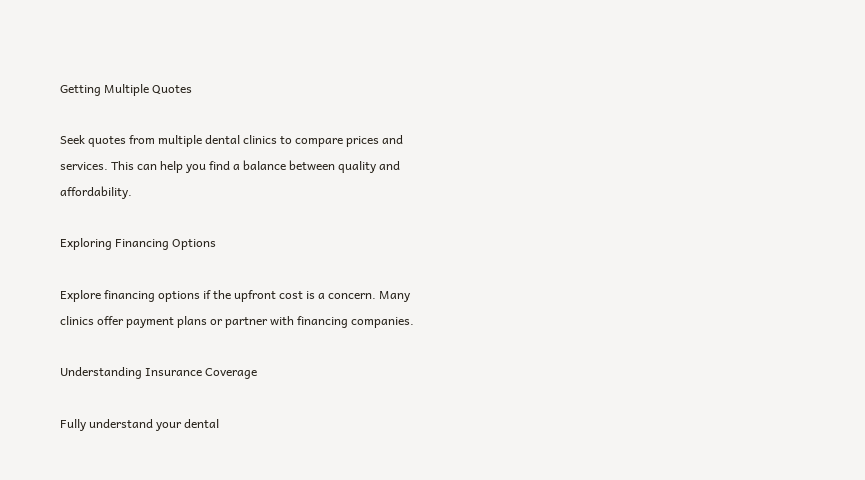Getting Multiple Quotes

Seek quotes from multiple dental clinics to compare prices and services. This can help you find a balance between quality and affordability.

Exploring Financing Options

Explore financing options if the upfront cost is a concern. Many clinics offer payment plans or partner with financing companies.

Understanding Insurance Coverage

Fully understand your dental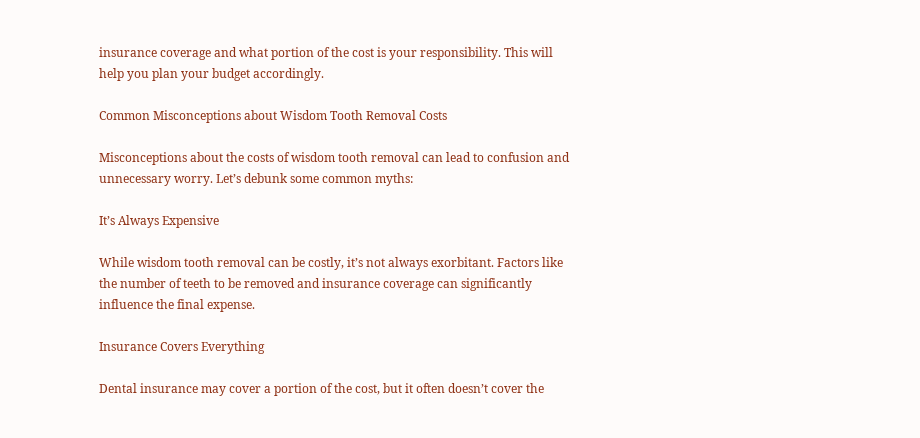insurance coverage and what portion of the cost is your responsibility. This will help you plan your budget accordingly.

Common Misconceptions about Wisdom Tooth Removal Costs

Misconceptions about the costs of wisdom tooth removal can lead to confusion and unnecessary worry. Let’s debunk some common myths:

It’s Always Expensive

While wisdom tooth removal can be costly, it’s not always exorbitant. Factors like the number of teeth to be removed and insurance coverage can significantly influence the final expense.

Insurance Covers Everything

Dental insurance may cover a portion of the cost, but it often doesn’t cover the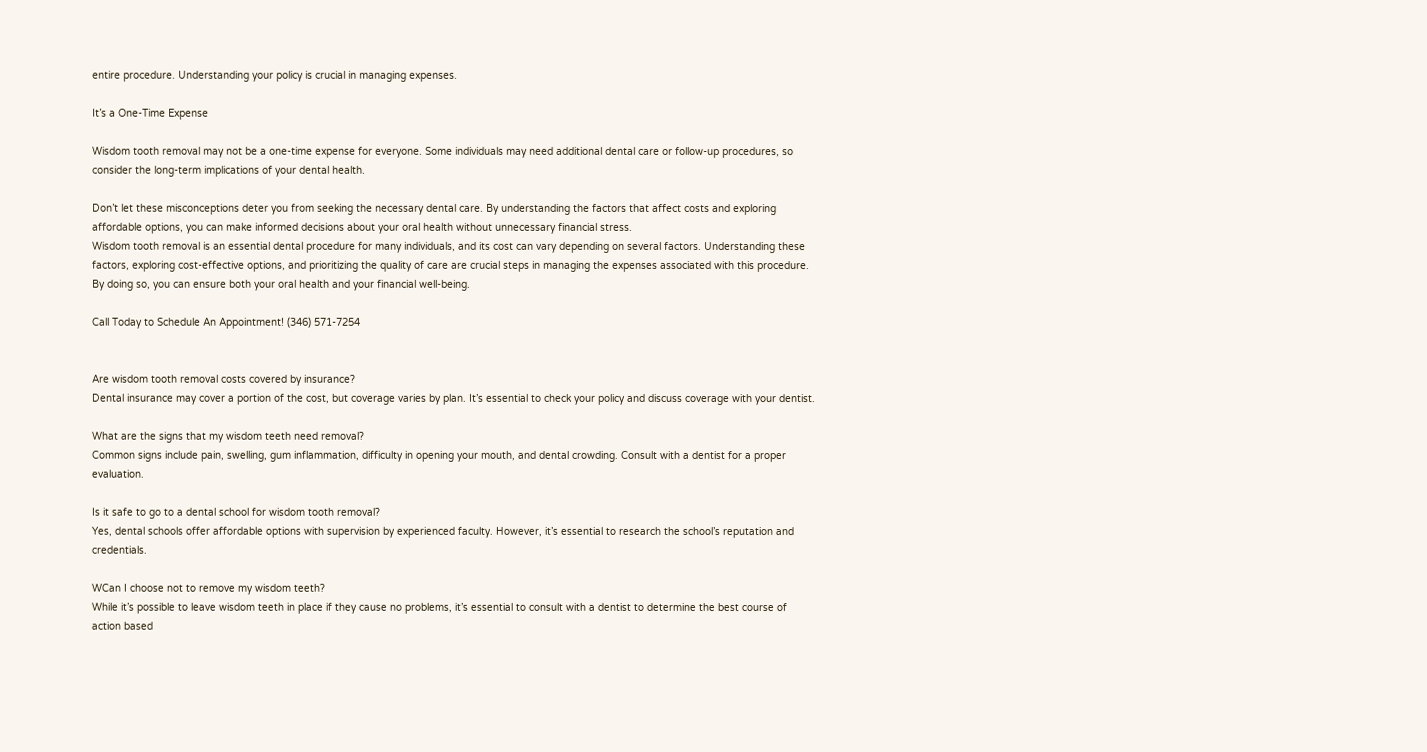entire procedure. Understanding your policy is crucial in managing expenses.

It’s a One-Time Expense

Wisdom tooth removal may not be a one-time expense for everyone. Some individuals may need additional dental care or follow-up procedures, so consider the long-term implications of your dental health.

Don’t let these misconceptions deter you from seeking the necessary dental care. By understanding the factors that affect costs and exploring affordable options, you can make informed decisions about your oral health without unnecessary financial stress.
Wisdom tooth removal is an essential dental procedure for many individuals, and its cost can vary depending on several factors. Understanding these factors, exploring cost-effective options, and prioritizing the quality of care are crucial steps in managing the expenses associated with this procedure. By doing so, you can ensure both your oral health and your financial well-being.

Call Today to Schedule An Appointment! (346) 571-7254


Are wisdom tooth removal costs covered by insurance?
Dental insurance may cover a portion of the cost, but coverage varies by plan. It’s essential to check your policy and discuss coverage with your dentist.

What are the signs that my wisdom teeth need removal?
Common signs include pain, swelling, gum inflammation, difficulty in opening your mouth, and dental crowding. Consult with a dentist for a proper evaluation.

Is it safe to go to a dental school for wisdom tooth removal?
Yes, dental schools offer affordable options with supervision by experienced faculty. However, it’s essential to research the school’s reputation and credentials.

WCan I choose not to remove my wisdom teeth?
While it’s possible to leave wisdom teeth in place if they cause no problems, it’s essential to consult with a dentist to determine the best course of action based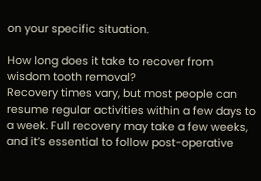on your specific situation.

How long does it take to recover from wisdom tooth removal?
Recovery times vary, but most people can resume regular activities within a few days to a week. Full recovery may take a few weeks, and it’s essential to follow post-operative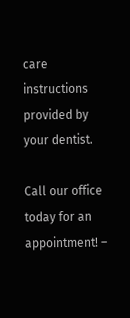care instructions provided by your dentist.

Call our office today for an appointment! –